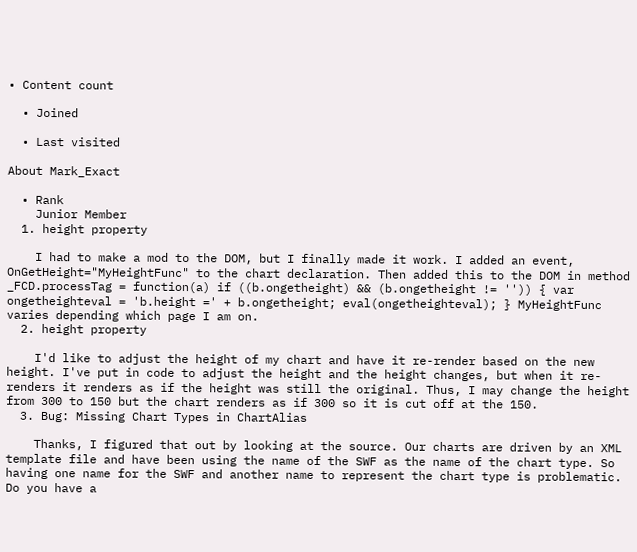• Content count

  • Joined

  • Last visited

About Mark_Exact

  • Rank
    Junior Member
  1. height property

    I had to make a mod to the DOM, but I finally made it work. I added an event, OnGetHeight="MyHeightFunc" to the chart declaration. Then added this to the DOM in method _FCD.processTag = function(a) if ((b.ongetheight) && (b.ongetheight != '')) { var ongetheighteval = 'b.height =' + b.ongetheight; eval(ongetheighteval); } MyHeightFunc varies depending which page I am on.
  2. height property

    I'd like to adjust the height of my chart and have it re-render based on the new height. I've put in code to adjust the height and the height changes, but when it re-renders it renders as if the height was still the original. Thus, I may change the height from 300 to 150 but the chart renders as if 300 so it is cut off at the 150.
  3. Bug: Missing Chart Types in ChartAlias

    Thanks, I figured that out by looking at the source. Our charts are driven by an XML template file and have been using the name of the SWF as the name of the chart type. So having one name for the SWF and another name to represent the chart type is problematic. Do you have a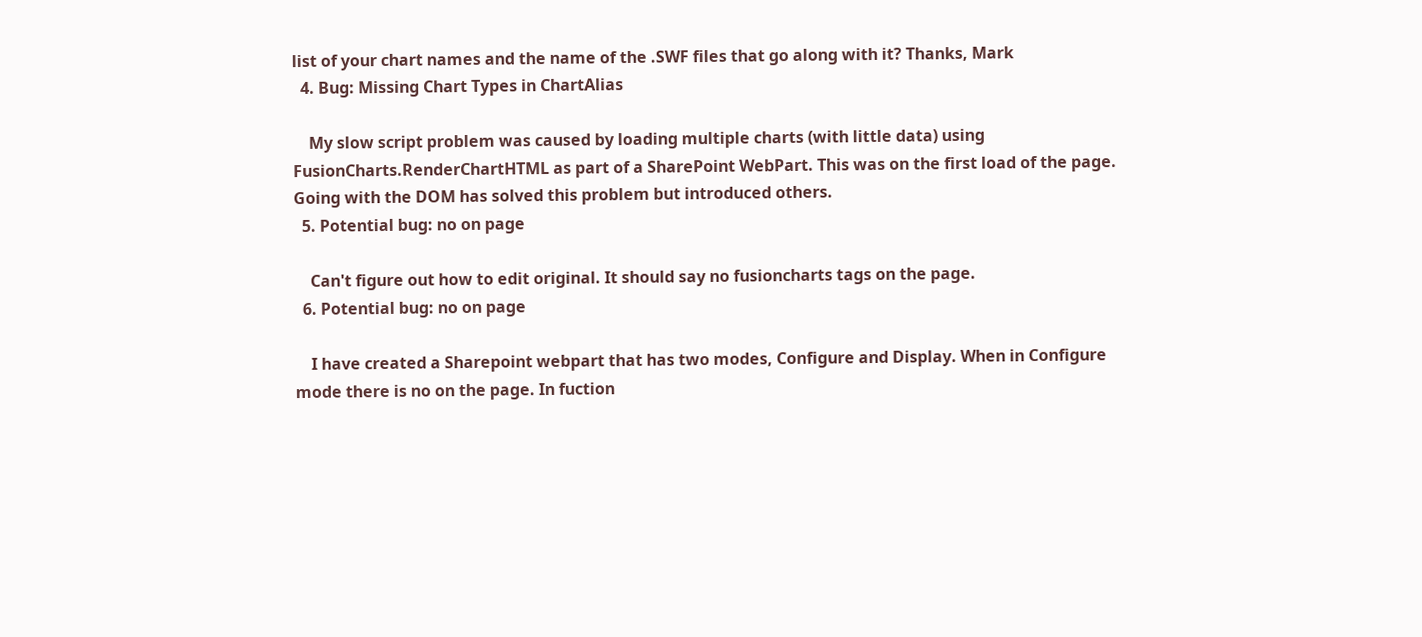list of your chart names and the name of the .SWF files that go along with it? Thanks, Mark
  4. Bug: Missing Chart Types in ChartAlias

    My slow script problem was caused by loading multiple charts (with little data) using FusionCharts.RenderChartHTML as part of a SharePoint WebPart. This was on the first load of the page. Going with the DOM has solved this problem but introduced others.
  5. Potential bug: no on page

    Can't figure out how to edit original. It should say no fusioncharts tags on the page.
  6. Potential bug: no on page

    I have created a Sharepoint webpart that has two modes, Configure and Display. When in Configure mode there is no on the page. In fuction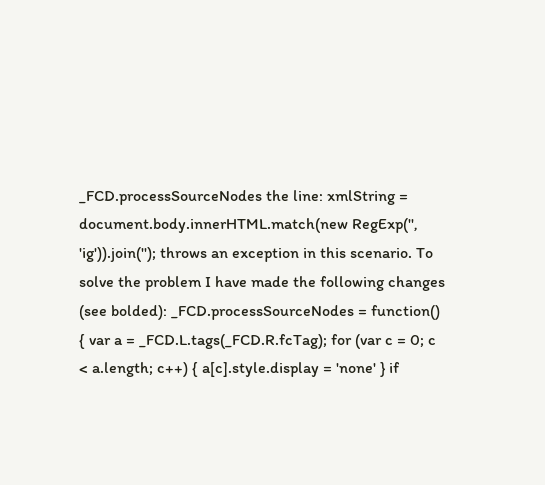_FCD.processSourceNodes the line: xmlString = document.body.innerHTML.match(new RegExp('', 'ig')).join(''); throws an exception in this scenario. To solve the problem I have made the following changes (see bolded): _FCD.processSourceNodes = function() { var a = _FCD.L.tags(_FCD.R.fcTag); for (var c = 0; c < a.length; c++) { a[c].style.display = 'none' } if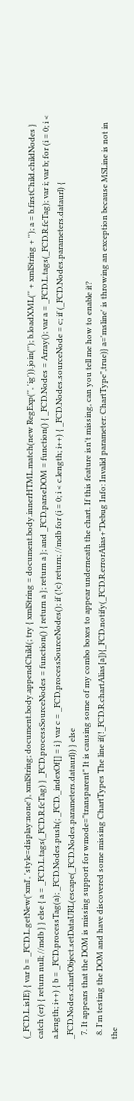(_FCD.L.isIE) { var b = _FCD.L.getNew('xml', 'style=display:none'), xmlString; document.body.appendChild(; try { xmlString = document.body.innerHTML.match(new RegExp('', 'ig')).join(''); b.loadXML('' + xmlString + ''); a = b.firstChild.childNodes } catch (er) { return null; //mdb } } else { a = _FCD.L.tags(_FCD.R.fcTag) } _FCD.processSourceNodes = function() { return a }; return a }; and _FCD.parseDOM = function() { _FCD.Nodes = Array(); var a = _FCD.L.tags(_FCD.R.fcTag); var i; var b; for (i = 0; i < a.length; i++) { b = _FCD.processTag(a); _FCD.Nodes.push(; _FCD._indexOf[] = i } var c = _FCD.processSourceNodes(); if (!c) return; //mdb for (i = 0; i < c.length; i++) { _FCD.Nodes.sourceNode = c; if (_FCD.Nodes.parameters.dataurl) { _FCD.Nodes.chartObject.setDataURL(escape(_FCD.Nodes.parameters.dataurl)) } else
  7. It appears that the DOM is missing support for wmode="transparent" It is causing some of my combo boxes to appear underneath the chart. If this feature isn't missing, can you tell me how to enable it?
  8. I'm testing the DOM and have discovered some missing ChartTypes The line if(!_FCD.R.chartAlias[a]){_FCD.notify(_FCD.R.errorAlias+"Debug Info: Invalid parameter: ChartType",true)} a='msline' is throwing an exception because MSLine is not in the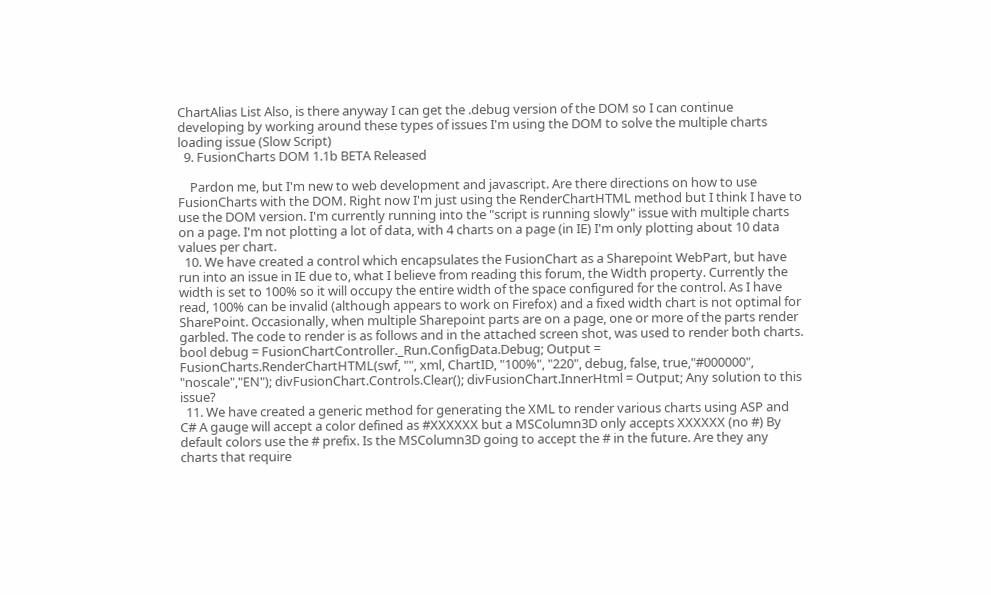ChartAlias List Also, is there anyway I can get the .debug version of the DOM so I can continue developing by working around these types of issues I'm using the DOM to solve the multiple charts loading issue (Slow Script)
  9. FusionCharts DOM 1.1b BETA Released

    Pardon me, but I'm new to web development and javascript. Are there directions on how to use FusionCharts with the DOM. Right now I'm just using the RenderChartHTML method but I think I have to use the DOM version. I'm currently running into the "script is running slowly" issue with multiple charts on a page. I'm not plotting a lot of data, with 4 charts on a page (in IE) I'm only plotting about 10 data values per chart.
  10. We have created a control which encapsulates the FusionChart as a Sharepoint WebPart, but have run into an issue in IE due to, what I believe from reading this forum, the Width property. Currently the width is set to 100% so it will occupy the entire width of the space configured for the control. As I have read, 100% can be invalid (although appears to work on Firefox) and a fixed width chart is not optimal for SharePoint. Occasionally, when multiple Sharepoint parts are on a page, one or more of the parts render garbled. The code to render is as follows and in the attached screen shot, was used to render both charts. bool debug = FusionChartController._Run.ConfigData.Debug; Output = FusionCharts.RenderChartHTML(swf, "", xml, ChartID, "100%", "220", debug, false, true,"#000000", "noscale","EN"); divFusionChart.Controls.Clear(); divFusionChart.InnerHtml = Output; Any solution to this issue?
  11. We have created a generic method for generating the XML to render various charts using ASP and C# A gauge will accept a color defined as #XXXXXX but a MSColumn3D only accepts XXXXXX (no #) By default colors use the # prefix. Is the MSColumn3D going to accept the # in the future. Are they any charts that require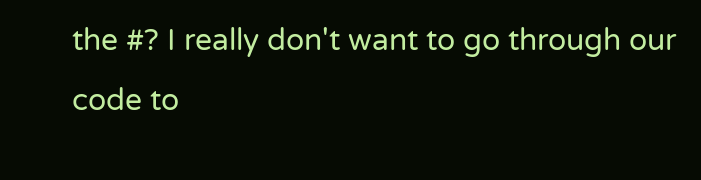the #? I really don't want to go through our code to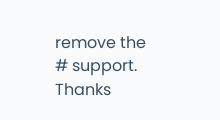remove the # support. Thanks